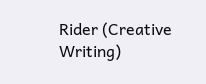Rider (Creative Writing)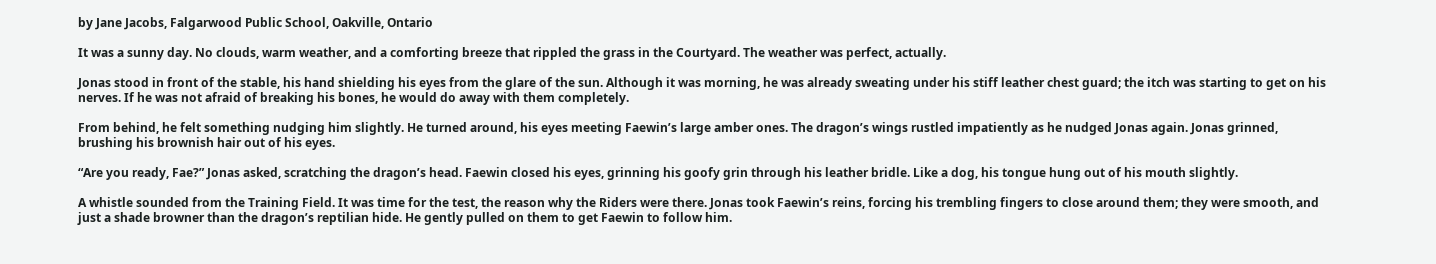by Jane Jacobs, Falgarwood Public School, Oakville, Ontario

It was a sunny day. No clouds, warm weather, and a comforting breeze that rippled the grass in the Courtyard. The weather was perfect, actually.

Jonas stood in front of the stable, his hand shielding his eyes from the glare of the sun. Although it was morning, he was already sweating under his stiff leather chest guard; the itch was starting to get on his nerves. If he was not afraid of breaking his bones, he would do away with them completely.

From behind, he felt something nudging him slightly. He turned around, his eyes meeting Faewin’s large amber ones. The dragon’s wings rustled impatiently as he nudged Jonas again. Jonas grinned, brushing his brownish hair out of his eyes.

“Are you ready, Fae?” Jonas asked, scratching the dragon’s head. Faewin closed his eyes, grinning his goofy grin through his leather bridle. Like a dog, his tongue hung out of his mouth slightly.

A whistle sounded from the Training Field. It was time for the test, the reason why the Riders were there. Jonas took Faewin’s reins, forcing his trembling fingers to close around them; they were smooth, and just a shade browner than the dragon’s reptilian hide. He gently pulled on them to get Faewin to follow him.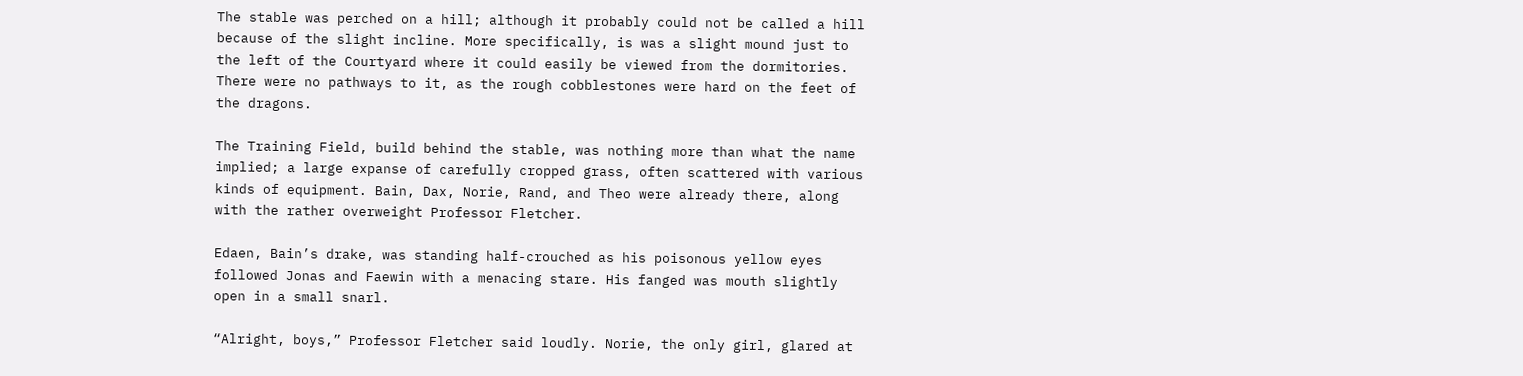The stable was perched on a hill; although it probably could not be called a hill because of the slight incline. More specifically, is was a slight mound just to the left of the Courtyard where it could easily be viewed from the dormitories. There were no pathways to it, as the rough cobblestones were hard on the feet of the dragons.

The Training Field, build behind the stable, was nothing more than what the name implied; a large expanse of carefully cropped grass, often scattered with various kinds of equipment. Bain, Dax, Norie, Rand, and Theo were already there, along with the rather overweight Professor Fletcher.

Edaen, Bain’s drake, was standing half-crouched as his poisonous yellow eyes followed Jonas and Faewin with a menacing stare. His fanged was mouth slightly open in a small snarl.

“Alright, boys,” Professor Fletcher said loudly. Norie, the only girl, glared at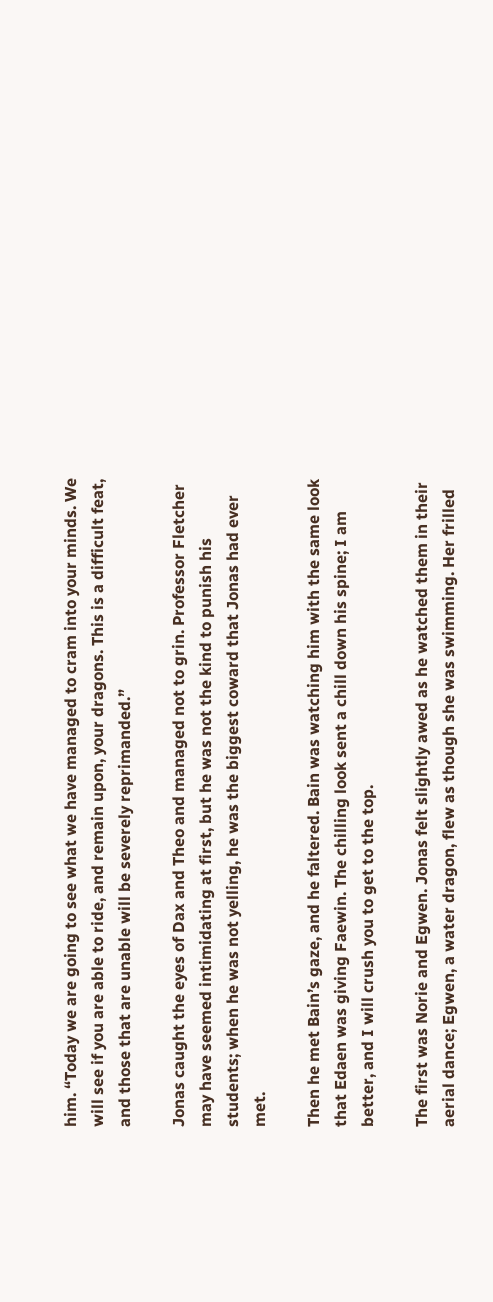him. “Today we are going to see what we have managed to cram into your minds. We will see if you are able to ride, and remain upon, your dragons. This is a difficult feat, and those that are unable will be severely reprimanded.”

Jonas caught the eyes of Dax and Theo and managed not to grin. Professor Fletcher may have seemed intimidating at first, but he was not the kind to punish his students; when he was not yelling, he was the biggest coward that Jonas had ever met.

Then he met Bain’s gaze, and he faltered. Bain was watching him with the same look that Edaen was giving Faewin. The chilling look sent a chill down his spine; I am better, and I will crush you to get to the top.

The first was Norie and Egwen. Jonas felt slightly awed as he watched them in their aerial dance; Egwen, a water dragon, flew as though she was swimming. Her frilled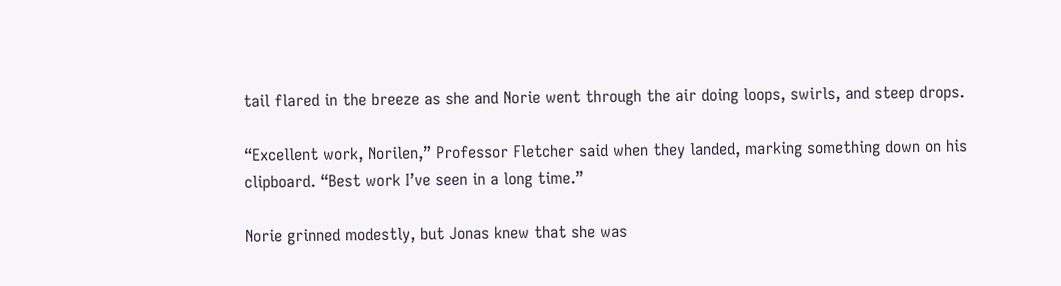tail flared in the breeze as she and Norie went through the air doing loops, swirls, and steep drops.

“Excellent work, Norilen,” Professor Fletcher said when they landed, marking something down on his clipboard. “Best work I’ve seen in a long time.”

Norie grinned modestly, but Jonas knew that she was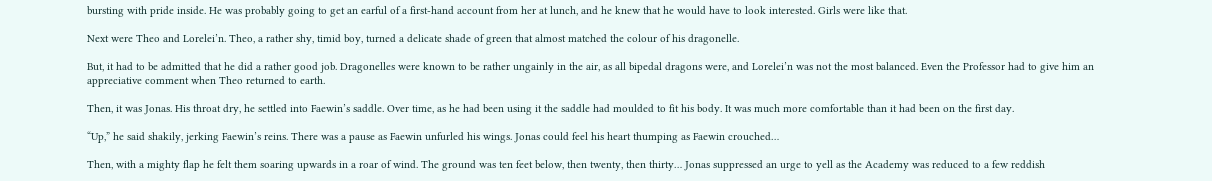bursting with pride inside. He was probably going to get an earful of a first-hand account from her at lunch, and he knew that he would have to look interested. Girls were like that.

Next were Theo and Lorelei’n. Theo, a rather shy, timid boy, turned a delicate shade of green that almost matched the colour of his dragonelle.

But, it had to be admitted that he did a rather good job. Dragonelles were known to be rather ungainly in the air, as all bipedal dragons were, and Lorelei’n was not the most balanced. Even the Professor had to give him an appreciative comment when Theo returned to earth.

Then, it was Jonas. His throat dry, he settled into Faewin’s saddle. Over time, as he had been using it the saddle had moulded to fit his body. It was much more comfortable than it had been on the first day.

“Up,” he said shakily, jerking Faewin’s reins. There was a pause as Faewin unfurled his wings. Jonas could feel his heart thumping as Faewin crouched…

Then, with a mighty flap he felt them soaring upwards in a roar of wind. The ground was ten feet below, then twenty, then thirty… Jonas suppressed an urge to yell as the Academy was reduced to a few reddish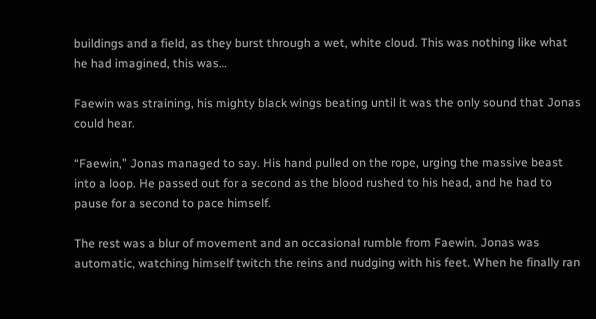buildings and a field, as they burst through a wet, white cloud. This was nothing like what he had imagined, this was…

Faewin was straining, his mighty black wings beating until it was the only sound that Jonas could hear.

“Faewin,” Jonas managed to say. His hand pulled on the rope, urging the massive beast into a loop. He passed out for a second as the blood rushed to his head, and he had to pause for a second to pace himself.

The rest was a blur of movement and an occasional rumble from Faewin. Jonas was automatic, watching himself twitch the reins and nudging with his feet. When he finally ran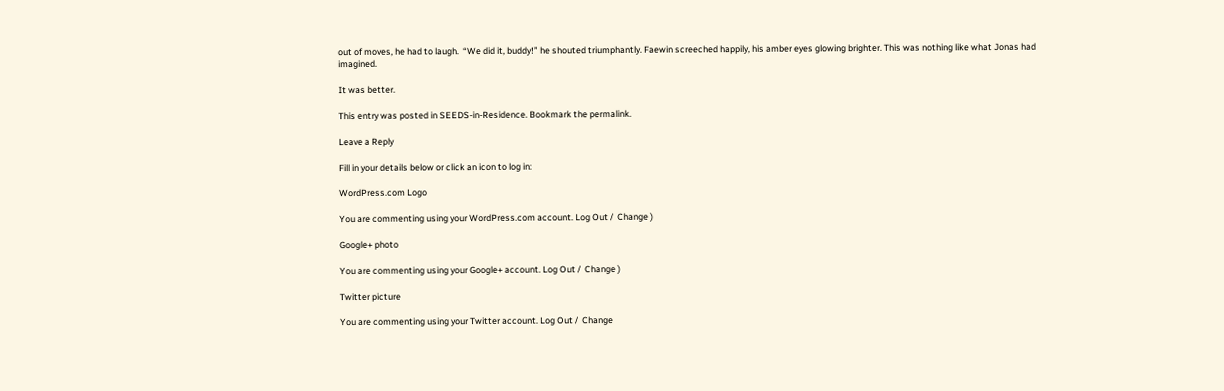out of moves, he had to laugh.  “We did it, buddy!” he shouted triumphantly. Faewin screeched happily, his amber eyes glowing brighter. This was nothing like what Jonas had imagined.

It was better.

This entry was posted in SEEDS-in-Residence. Bookmark the permalink.

Leave a Reply

Fill in your details below or click an icon to log in:

WordPress.com Logo

You are commenting using your WordPress.com account. Log Out /  Change )

Google+ photo

You are commenting using your Google+ account. Log Out /  Change )

Twitter picture

You are commenting using your Twitter account. Log Out /  Change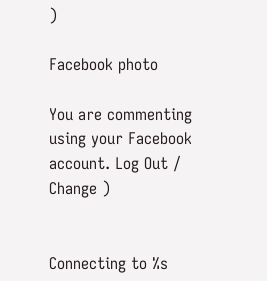)

Facebook photo

You are commenting using your Facebook account. Log Out /  Change )


Connecting to %s